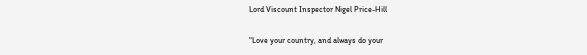Lord Viscount Inspector Nigel Price-Hill

"Love your country, and always do your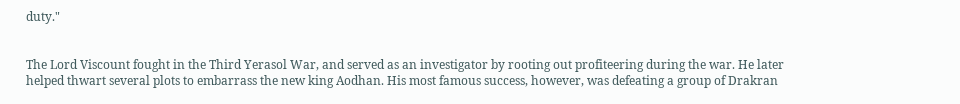duty."


The Lord Viscount fought in the Third Yerasol War, and served as an investigator by rooting out profiteering during the war. He later helped thwart several plots to embarrass the new king Aodhan. His most famous success, however, was defeating a group of Drakran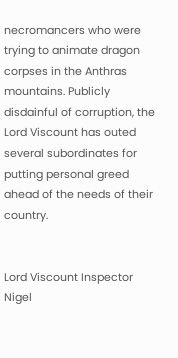necromancers who were trying to animate dragon corpses in the Anthras mountains. Publicly disdainful of corruption, the Lord Viscount has outed several subordinates for putting personal greed ahead of the needs of their country.


Lord Viscount Inspector Nigel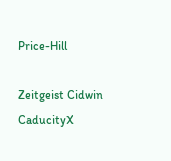Price-Hill

Zeitgeist Cidwin CaducityX